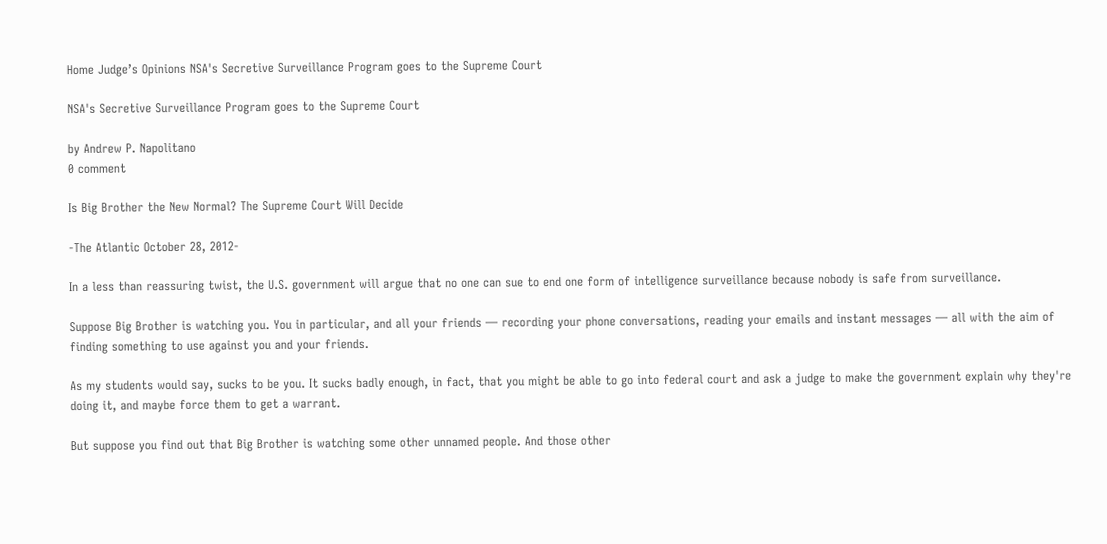Home Judge’s Opinions NSA's Secretive Surveillance Program goes to the Supreme Court

NSA's Secretive Surveillance Program goes to the Supreme Court

by Andrew P. Napolitano
0 comment

Is Big Brother the New Normal? The Supreme Court Will Decide

-The Atlantic October 28, 2012-

In a less than reassuring twist, the U.S. government will argue that no one can sue to end one form of intelligence surveillance because nobody is safe from surveillance.

Suppose Big Brother is watching you. You in particular, and all your friends — recording your phone conversations, reading your emails and instant messages — all with the aim of finding something to use against you and your friends.

As my students would say, sucks to be you. It sucks badly enough, in fact, that you might be able to go into federal court and ask a judge to make the government explain why they're doing it, and maybe force them to get a warrant.

But suppose you find out that Big Brother is watching some other unnamed people. And those other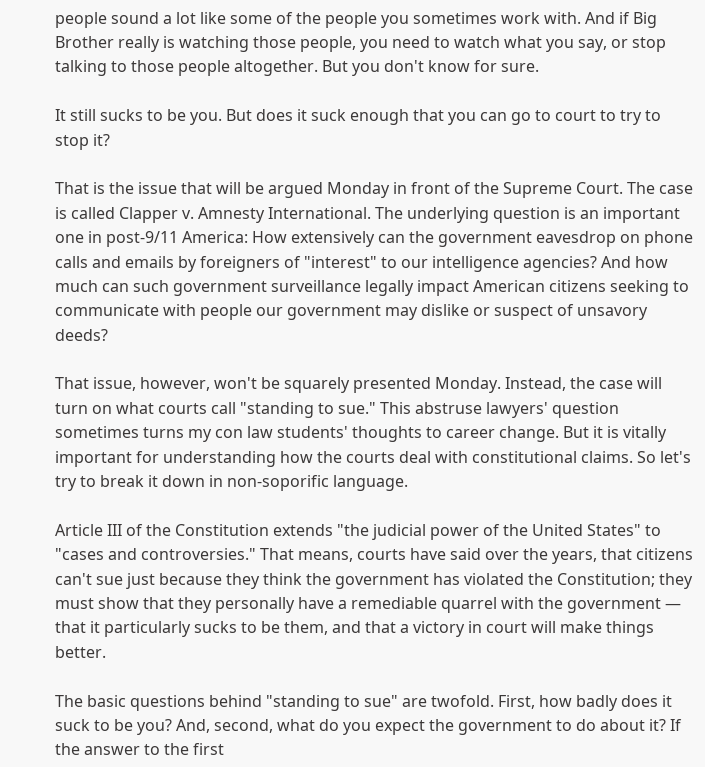people sound a lot like some of the people you sometimes work with. And if Big Brother really is watching those people, you need to watch what you say, or stop talking to those people altogether. But you don't know for sure.

It still sucks to be you. But does it suck enough that you can go to court to try to stop it?

That is the issue that will be argued Monday in front of the Supreme Court. The case is called Clapper v. Amnesty International. The underlying question is an important one in post-9/11 America: How extensively can the government eavesdrop on phone calls and emails by foreigners of "interest" to our intelligence agencies? And how much can such government surveillance legally impact American citizens seeking to communicate with people our government may dislike or suspect of unsavory deeds?

That issue, however, won't be squarely presented Monday. Instead, the case will turn on what courts call "standing to sue." This abstruse lawyers' question sometimes turns my con law students' thoughts to career change. But it is vitally important for understanding how the courts deal with constitutional claims. So let's try to break it down in non-soporific language.

Article III of the Constitution extends "the judicial power of the United States" to "cases and controversies." That means, courts have said over the years, that citizens can't sue just because they think the government has violated the Constitution; they must show that they personally have a remediable quarrel with the government — that it particularly sucks to be them, and that a victory in court will make things better.

The basic questions behind "standing to sue" are twofold. First, how badly does it suck to be you? And, second, what do you expect the government to do about it? If the answer to the first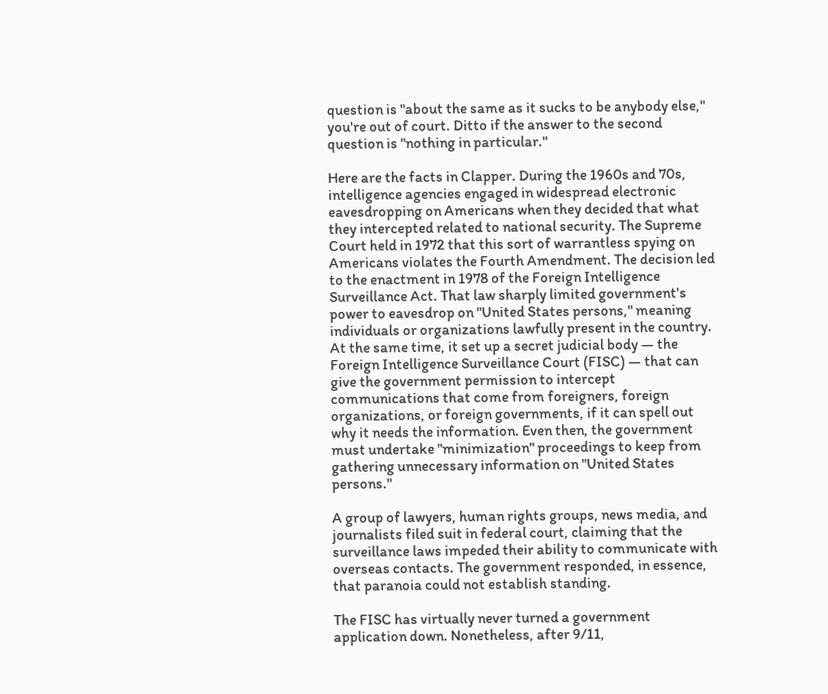question is "about the same as it sucks to be anybody else," you're out of court. Ditto if the answer to the second question is "nothing in particular."

Here are the facts in Clapper. During the 1960s and 70s, intelligence agencies engaged in widespread electronic eavesdropping on Americans when they decided that what they intercepted related to national security. The Supreme Court held in 1972 that this sort of warrantless spying on Americans violates the Fourth Amendment. The decision led to the enactment in 1978 of the Foreign Intelligence Surveillance Act. That law sharply limited government's power to eavesdrop on "United States persons," meaning individuals or organizations lawfully present in the country. At the same time, it set up a secret judicial body — the Foreign Intelligence Surveillance Court (FISC) — that can give the government permission to intercept communications that come from foreigners, foreign organizations, or foreign governments, if it can spell out why it needs the information. Even then, the government must undertake "minimization" proceedings to keep from gathering unnecessary information on "United States persons."

A group of lawyers, human rights groups, news media, and journalists filed suit in federal court, claiming that the surveillance laws impeded their ability to communicate with overseas contacts. The government responded, in essence, that paranoia could not establish standing.

The FISC has virtually never turned a government application down. Nonetheless, after 9/11,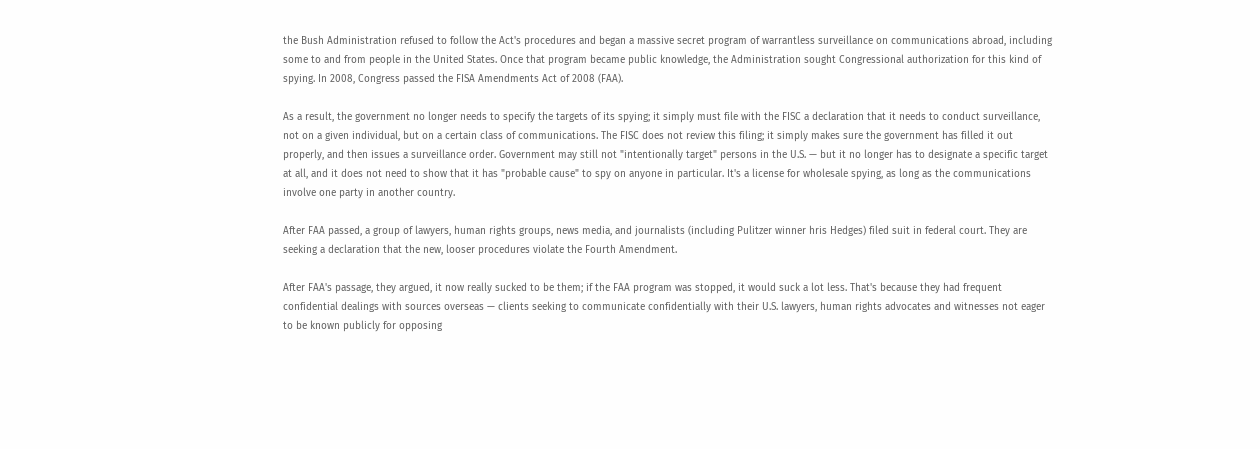the Bush Administration refused to follow the Act's procedures and began a massive secret program of warrantless surveillance on communications abroad, including some to and from people in the United States. Once that program became public knowledge, the Administration sought Congressional authorization for this kind of spying. In 2008, Congress passed the FISA Amendments Act of 2008 (FAA).

As a result, the government no longer needs to specify the targets of its spying; it simply must file with the FISC a declaration that it needs to conduct surveillance, not on a given individual, but on a certain class of communications. The FISC does not review this filing; it simply makes sure the government has filled it out properly, and then issues a surveillance order. Government may still not "intentionally target" persons in the U.S. — but it no longer has to designate a specific target at all, and it does not need to show that it has "probable cause" to spy on anyone in particular. It's a license for wholesale spying, as long as the communications involve one party in another country.

After FAA passed, a group of lawyers, human rights groups, news media, and journalists (including Pulitzer winner hris Hedges) filed suit in federal court. They are seeking a declaration that the new, looser procedures violate the Fourth Amendment.

After FAA's passage, they argued, it now really sucked to be them; if the FAA program was stopped, it would suck a lot less. That's because they had frequent confidential dealings with sources overseas — clients seeking to communicate confidentially with their U.S. lawyers, human rights advocates and witnesses not eager to be known publicly for opposing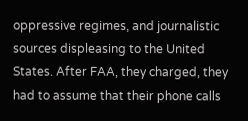oppressive regimes, and journalistic sources displeasing to the United States. After FAA, they charged, they had to assume that their phone calls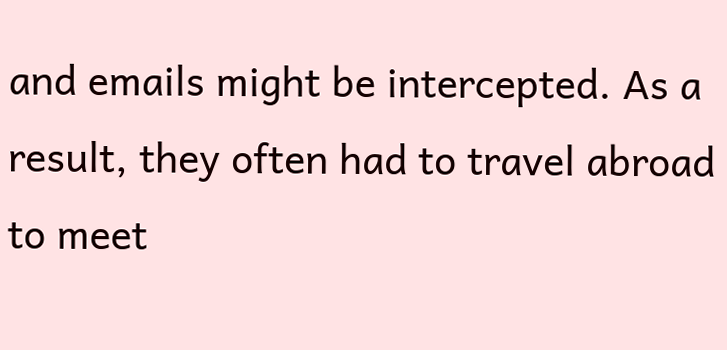and emails might be intercepted. As a result, they often had to travel abroad to meet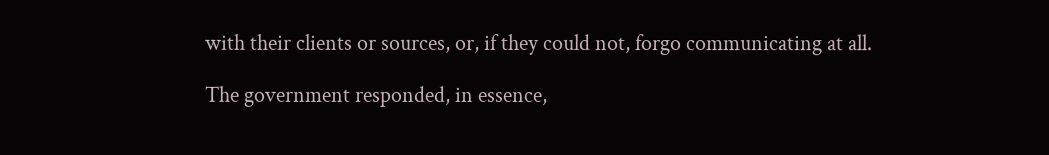with their clients or sources, or, if they could not, forgo communicating at all.

The government responded, in essence,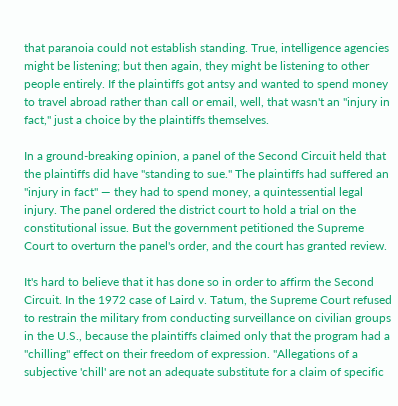that paranoia could not establish standing. True, intelligence agencies might be listening; but then again, they might be listening to other people entirely. If the plaintiffs got antsy and wanted to spend money to travel abroad rather than call or email, well, that wasn't an "injury in fact," just a choice by the plaintiffs themselves.

In a ground-breaking opinion, a panel of the Second Circuit held that the plaintiffs did have "standing to sue." The plaintiffs had suffered an "injury in fact" — they had to spend money, a quintessential legal injury. The panel ordered the district court to hold a trial on the constitutional issue. But the government petitioned the Supreme Court to overturn the panel's order, and the court has granted review.

It's hard to believe that it has done so in order to affirm the Second Circuit. In the 1972 case of Laird v. Tatum, the Supreme Court refused to restrain the military from conducting surveillance on civilian groups in the U.S., because the plaintiffs claimed only that the program had a "chilling" effect on their freedom of expression. "Allegations of a subjective 'chill' are not an adequate substitute for a claim of specific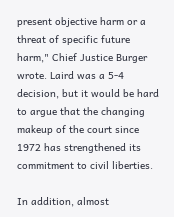present objective harm or a threat of specific future harm," Chief Justice Burger wrote. Laird was a 5-4 decision, but it would be hard to argue that the changing makeup of the court since 1972 has strengthened its commitment to civil liberties.

In addition, almost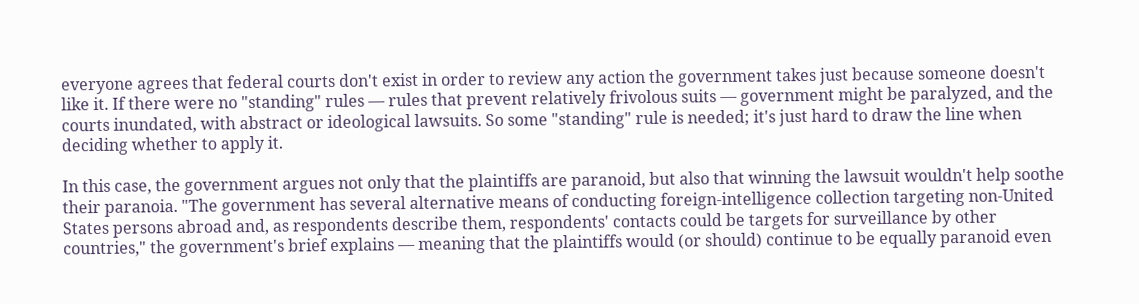everyone agrees that federal courts don't exist in order to review any action the government takes just because someone doesn't like it. If there were no "standing" rules — rules that prevent relatively frivolous suits — government might be paralyzed, and the courts inundated, with abstract or ideological lawsuits. So some "standing" rule is needed; it's just hard to draw the line when deciding whether to apply it.

In this case, the government argues not only that the plaintiffs are paranoid, but also that winning the lawsuit wouldn't help soothe their paranoia. "The government has several alternative means of conducting foreign-intelligence collection targeting non-United States persons abroad and, as respondents describe them, respondents' contacts could be targets for surveillance by other countries," the government's brief explains — meaning that the plaintiffs would (or should) continue to be equally paranoid even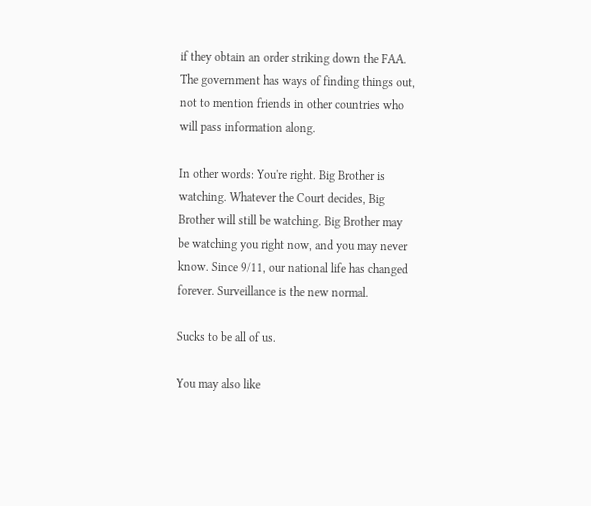if they obtain an order striking down the FAA. The government has ways of finding things out, not to mention friends in other countries who will pass information along.

In other words: You're right. Big Brother is watching. Whatever the Court decides, Big Brother will still be watching. Big Brother may be watching you right now, and you may never know. Since 9/11, our national life has changed forever. Surveillance is the new normal.

Sucks to be all of us.

You may also like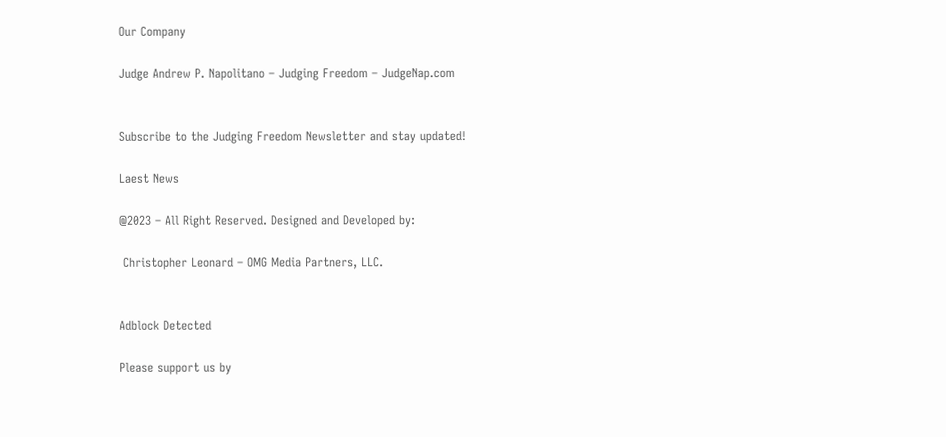Our Company

Judge Andrew P. Napolitano – Judging Freedom – JudgeNap.com


Subscribe to the Judging Freedom Newsletter and stay updated!

Laest News

@2023 – All Right Reserved. Designed and Developed by:

 Christopher Leonard – OMG Media Partners, LLC.


Adblock Detected

Please support us by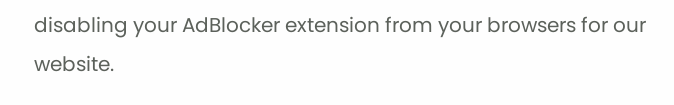disabling your AdBlocker extension from your browsers for our website.